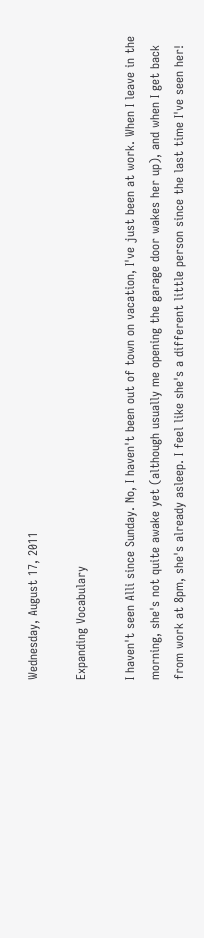Wednesday, August 17, 2011

Expanding Vocabulary

I haven't seen Alli since Sunday. No, I haven't been out of town on vacation, I've just been at work. When I leave in the morning, she's not quite awake yet (although usually me opening the garage door wakes her up), and when I get back from work at 8pm, she's already asleep. I feel like she's a different little person since the last time I've seen her!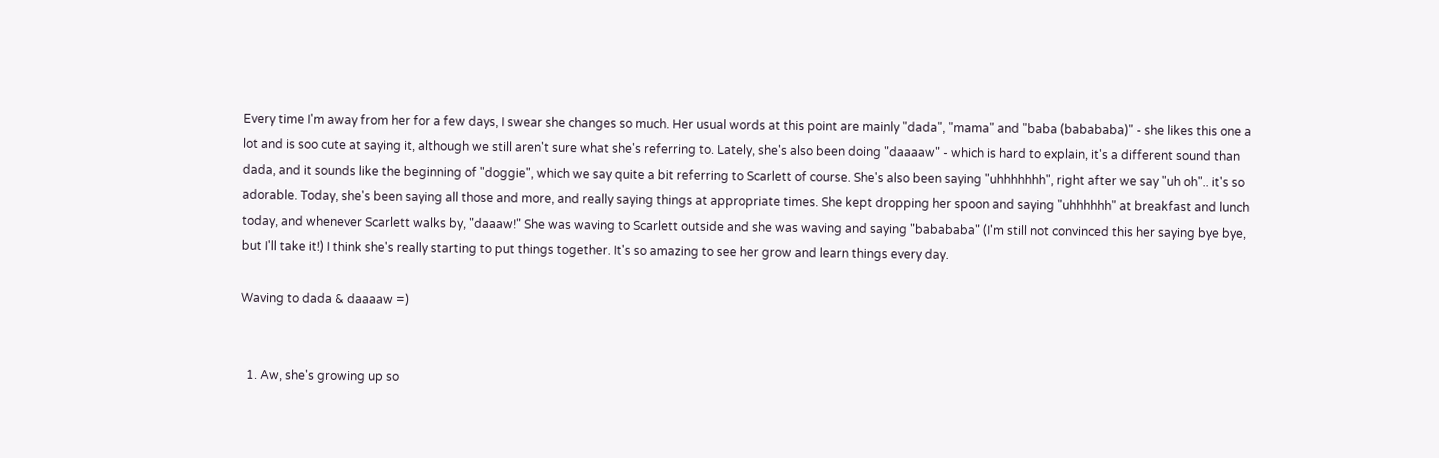Every time I'm away from her for a few days, I swear she changes so much. Her usual words at this point are mainly "dada", "mama" and "baba (babababa)" - she likes this one a lot and is soo cute at saying it, although we still aren't sure what she's referring to. Lately, she's also been doing "daaaaw" - which is hard to explain, it's a different sound than dada, and it sounds like the beginning of "doggie", which we say quite a bit referring to Scarlett of course. She's also been saying "uhhhhhhh", right after we say "uh oh".. it's so adorable. Today, she's been saying all those and more, and really saying things at appropriate times. She kept dropping her spoon and saying "uhhhhhh" at breakfast and lunch today, and whenever Scarlett walks by, "daaaw!" She was waving to Scarlett outside and she was waving and saying "babababa" (I'm still not convinced this her saying bye bye, but I'll take it!) I think she's really starting to put things together. It's so amazing to see her grow and learn things every day.

Waving to dada & daaaaw =)


  1. Aw, she's growing up so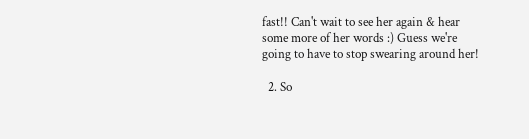fast!! Can't wait to see her again & hear some more of her words :) Guess we're going to have to stop swearing around her!

  2. So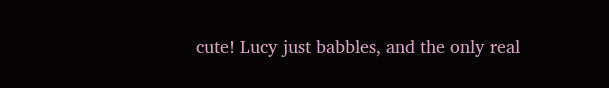cute! Lucy just babbles, and the only real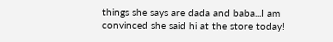things she says are dada and baba...I am convinced she said hi at the store today!